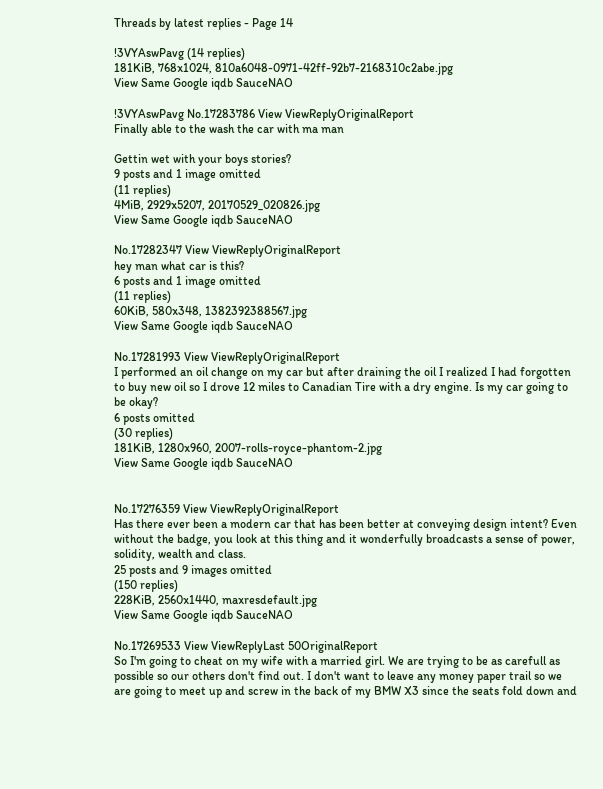Threads by latest replies - Page 14

!3VYAswPavg (14 replies)
181KiB, 768x1024, 810a6048-0971-42ff-92b7-2168310c2abe.jpg
View Same Google iqdb SauceNAO

!3VYAswPavg No.17283786 View ViewReplyOriginalReport
Finally able to the wash the car with ma man

Gettin wet with your boys stories?
9 posts and 1 image omitted
(11 replies)
4MiB, 2929x5207, 20170529_020826.jpg
View Same Google iqdb SauceNAO

No.17282347 View ViewReplyOriginalReport
hey man what car is this?
6 posts and 1 image omitted
(11 replies)
60KiB, 580x348, 1382392388567.jpg
View Same Google iqdb SauceNAO

No.17281993 View ViewReplyOriginalReport
I performed an oil change on my car but after draining the oil I realized I had forgotten to buy new oil so I drove 12 miles to Canadian Tire with a dry engine. Is my car going to be okay?
6 posts omitted
(30 replies)
181KiB, 1280x960, 2007-rolls-royce-phantom-2.jpg
View Same Google iqdb SauceNAO


No.17276359 View ViewReplyOriginalReport
Has there ever been a modern car that has been better at conveying design intent? Even without the badge, you look at this thing and it wonderfully broadcasts a sense of power, solidity, wealth and class.
25 posts and 9 images omitted
(150 replies)
228KiB, 2560x1440, maxresdefault.jpg
View Same Google iqdb SauceNAO

No.17269533 View ViewReplyLast 50OriginalReport
So I'm going to cheat on my wife with a married girl. We are trying to be as carefull as possible so our others don't find out. I don't want to leave any money paper trail so we are going to meet up and screw in the back of my BMW X3 since the seats fold down and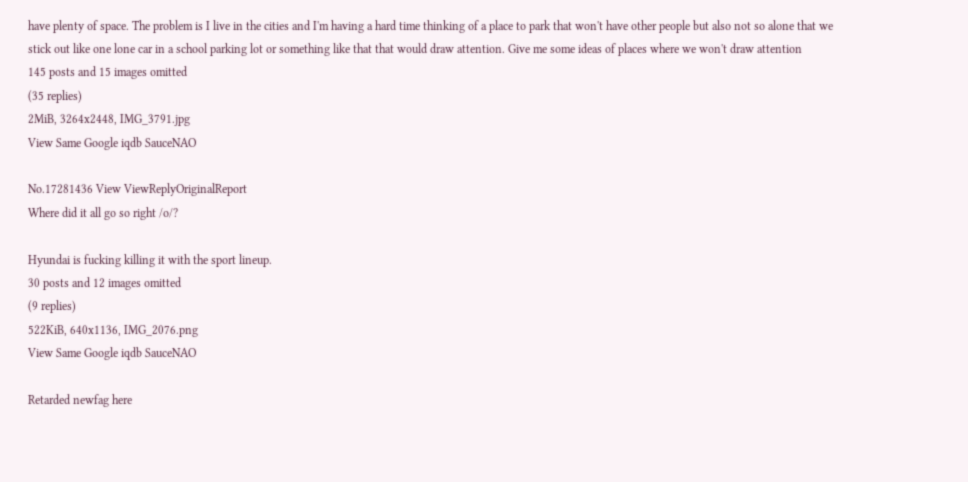have plenty of space. The problem is I live in the cities and I'm having a hard time thinking of a place to park that won't have other people but also not so alone that we stick out like one lone car in a school parking lot or something like that that would draw attention. Give me some ideas of places where we won't draw attention
145 posts and 15 images omitted
(35 replies)
2MiB, 3264x2448, IMG_3791.jpg
View Same Google iqdb SauceNAO

No.17281436 View ViewReplyOriginalReport
Where did it all go so right /o/?

Hyundai is fucking killing it with the sport lineup.
30 posts and 12 images omitted
(9 replies)
522KiB, 640x1136, IMG_2076.png
View Same Google iqdb SauceNAO

Retarded newfag here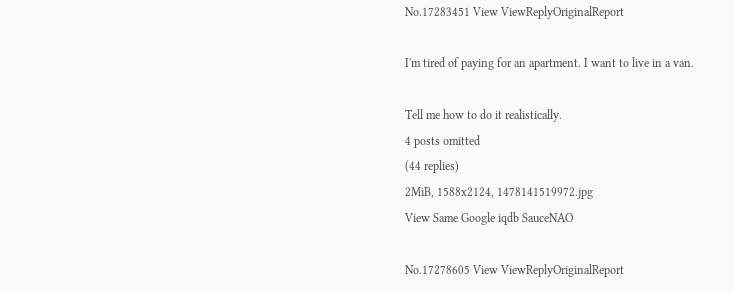No.17283451 View ViewReplyOriginalReport

I'm tired of paying for an apartment. I want to live in a van.

Tell me how to do it realistically.
4 posts omitted
(44 replies)
2MiB, 1588x2124, 1478141519972.jpg
View Same Google iqdb SauceNAO

No.17278605 View ViewReplyOriginalReport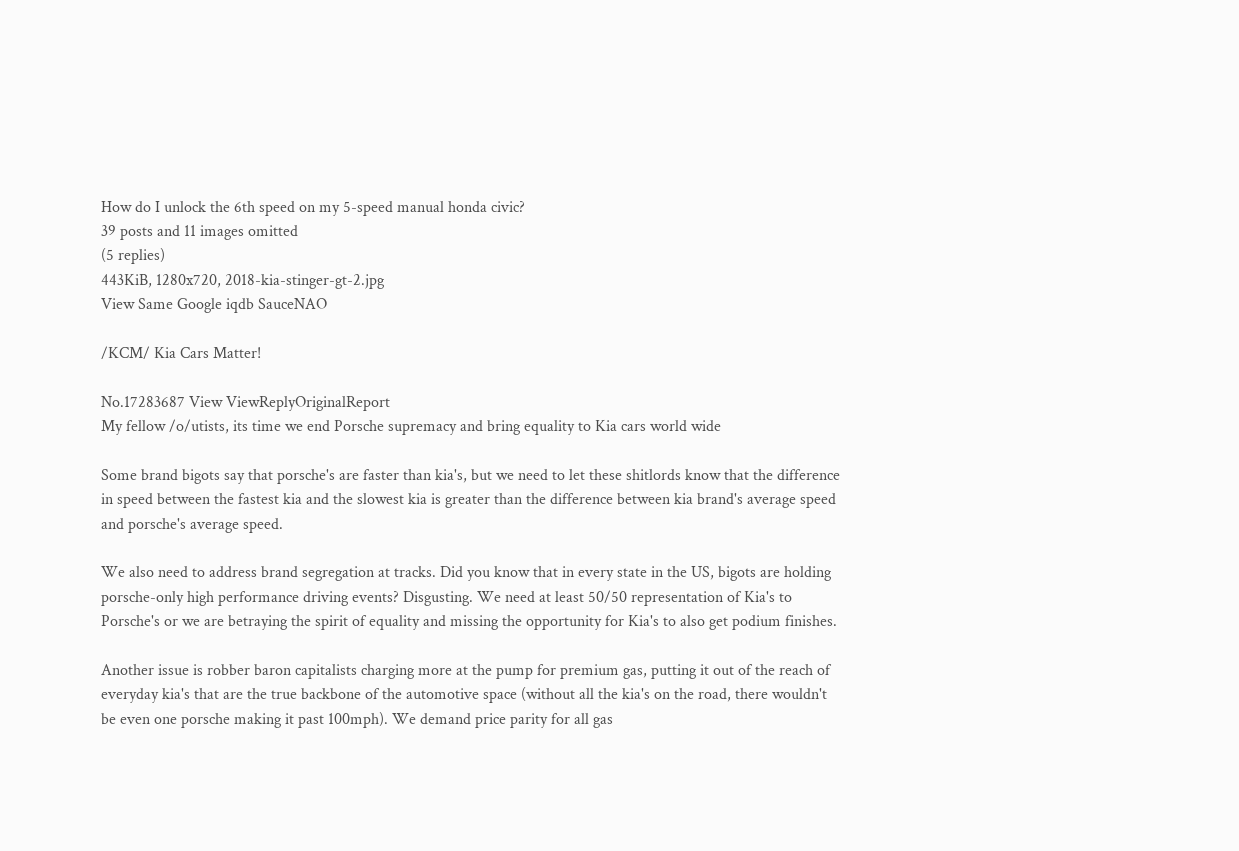How do I unlock the 6th speed on my 5-speed manual honda civic?
39 posts and 11 images omitted
(5 replies)
443KiB, 1280x720, 2018-kia-stinger-gt-2.jpg
View Same Google iqdb SauceNAO

/KCM/ Kia Cars Matter!

No.17283687 View ViewReplyOriginalReport
My fellow /o/utists, its time we end Porsche supremacy and bring equality to Kia cars world wide

Some brand bigots say that porsche's are faster than kia's, but we need to let these shitlords know that the difference in speed between the fastest kia and the slowest kia is greater than the difference between kia brand's average speed and porsche's average speed.

We also need to address brand segregation at tracks. Did you know that in every state in the US, bigots are holding porsche-only high performance driving events? Disgusting. We need at least 50/50 representation of Kia's to Porsche's or we are betraying the spirit of equality and missing the opportunity for Kia's to also get podium finishes.

Another issue is robber baron capitalists charging more at the pump for premium gas, putting it out of the reach of everyday kia's that are the true backbone of the automotive space (without all the kia's on the road, there wouldn't be even one porsche making it past 100mph). We demand price parity for all gas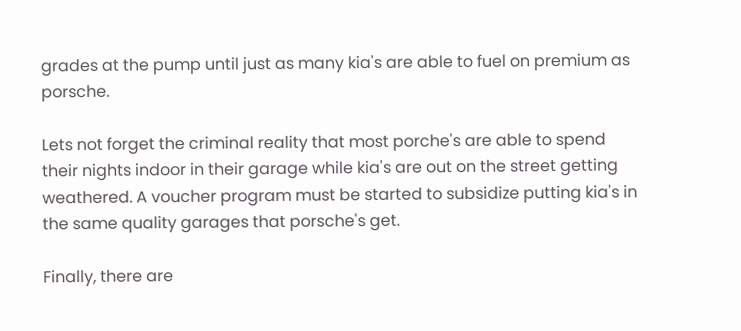grades at the pump until just as many kia's are able to fuel on premium as porsche.

Lets not forget the criminal reality that most porche's are able to spend their nights indoor in their garage while kia's are out on the street getting weathered. A voucher program must be started to subsidize putting kia's in the same quality garages that porsche's get.

Finally, there are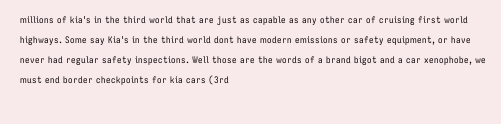millions of kia's in the third world that are just as capable as any other car of cruising first world highways. Some say Kia's in the third world dont have modern emissions or safety equipment, or have never had regular safety inspections. Well those are the words of a brand bigot and a car xenophobe, we must end border checkpoints for kia cars (3rd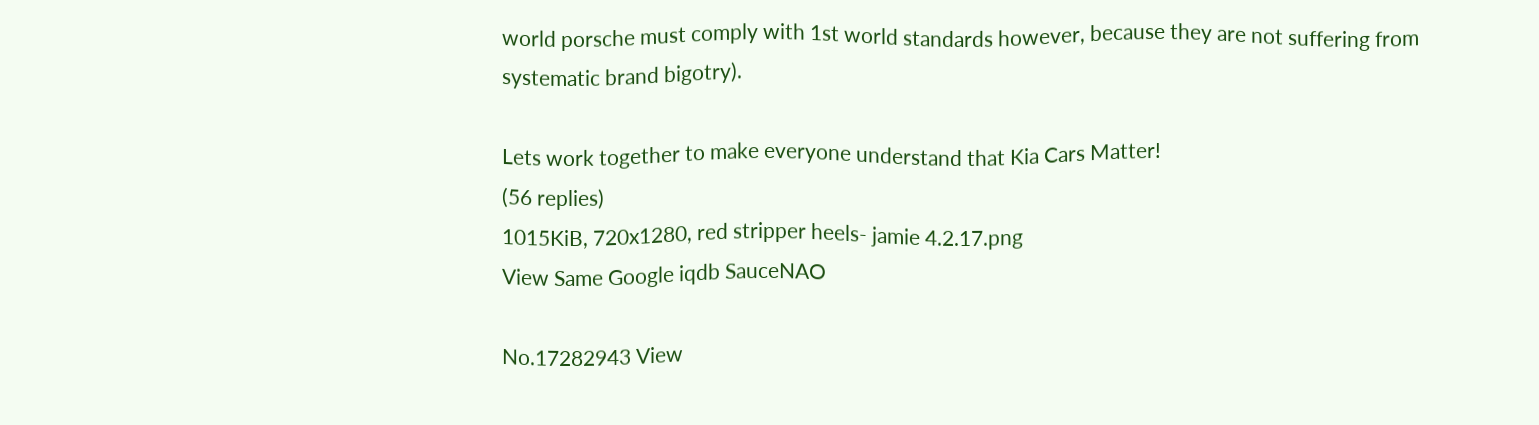world porsche must comply with 1st world standards however, because they are not suffering from systematic brand bigotry).

Lets work together to make everyone understand that Kia Cars Matter!
(56 replies)
1015KiB, 720x1280, red stripper heels- jamie 4.2.17.png
View Same Google iqdb SauceNAO

No.17282943 View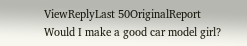ViewReplyLast 50OriginalReport
Would I make a good car model girl?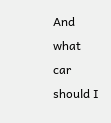And what car should I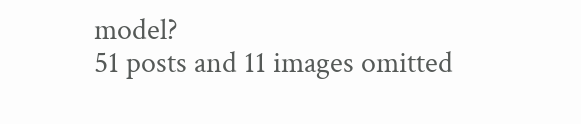model?
51 posts and 11 images omitted